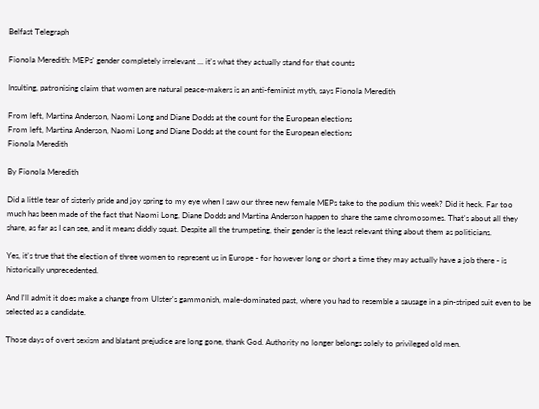Belfast Telegraph

Fionola Meredith: MEPs' gender completely irrelevant ... it's what they actually stand for that counts

Insulting, patronising claim that women are natural peace-makers is an anti-feminist myth, says Fionola Meredith

From left, Martina Anderson, Naomi Long and Diane Dodds at the count for the European elections
From left, Martina Anderson, Naomi Long and Diane Dodds at the count for the European elections
Fionola Meredith

By Fionola Meredith

Did a little tear of sisterly pride and joy spring to my eye when I saw our three new female MEPs take to the podium this week? Did it heck. Far too much has been made of the fact that Naomi Long, Diane Dodds and Martina Anderson happen to share the same chromosomes. That's about all they share, as far as I can see, and it means diddly squat. Despite all the trumpeting, their gender is the least relevant thing about them as politicians.

Yes, it's true that the election of three women to represent us in Europe - for however long or short a time they may actually have a job there - is historically unprecedented.

And I'll admit it does make a change from Ulster's gammonish, male-dominated past, where you had to resemble a sausage in a pin-striped suit even to be selected as a candidate.

Those days of overt sexism and blatant prejudice are long gone, thank God. Authority no longer belongs solely to privileged old men.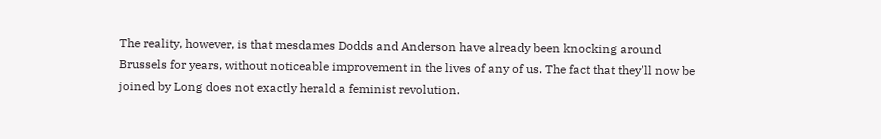The reality, however, is that mesdames Dodds and Anderson have already been knocking around Brussels for years, without noticeable improvement in the lives of any of us. The fact that they'll now be joined by Long does not exactly herald a feminist revolution.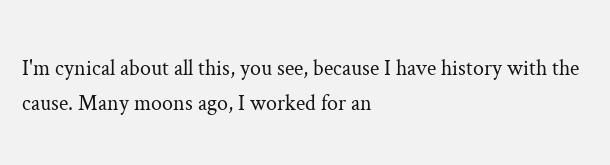I'm cynical about all this, you see, because I have history with the cause. Many moons ago, I worked for an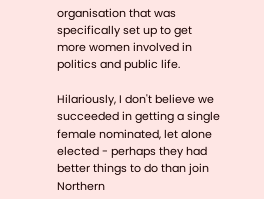organisation that was specifically set up to get more women involved in politics and public life.

Hilariously, I don't believe we succeeded in getting a single female nominated, let alone elected - perhaps they had better things to do than join Northern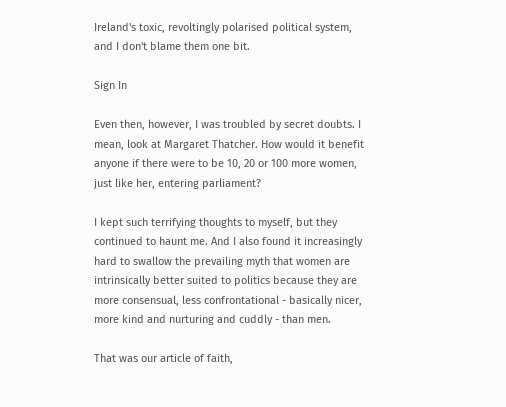Ireland's toxic, revoltingly polarised political system, and I don't blame them one bit.

Sign In

Even then, however, I was troubled by secret doubts. I mean, look at Margaret Thatcher. How would it benefit anyone if there were to be 10, 20 or 100 more women, just like her, entering parliament?

I kept such terrifying thoughts to myself, but they continued to haunt me. And I also found it increasingly hard to swallow the prevailing myth that women are intrinsically better suited to politics because they are more consensual, less confrontational - basically nicer, more kind and nurturing and cuddly - than men.

That was our article of faith,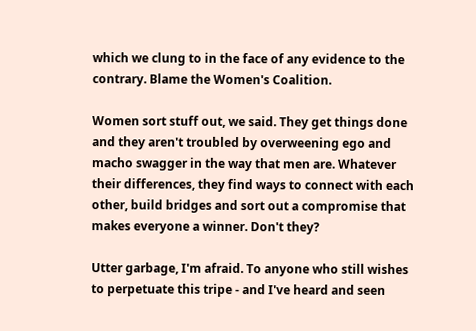which we clung to in the face of any evidence to the contrary. Blame the Women's Coalition.

Women sort stuff out, we said. They get things done and they aren't troubled by overweening ego and macho swagger in the way that men are. Whatever their differences, they find ways to connect with each other, build bridges and sort out a compromise that makes everyone a winner. Don't they?

Utter garbage, I'm afraid. To anyone who still wishes to perpetuate this tripe - and I've heard and seen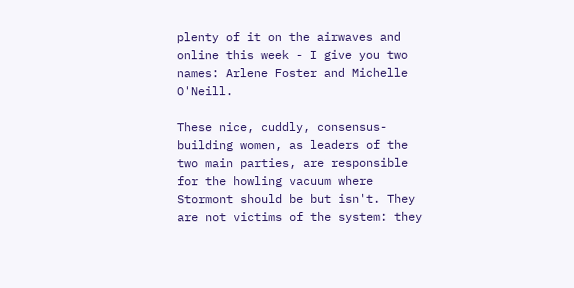plenty of it on the airwaves and online this week - I give you two names: Arlene Foster and Michelle O'Neill.

These nice, cuddly, consensus-building women, as leaders of the two main parties, are responsible for the howling vacuum where Stormont should be but isn't. They are not victims of the system: they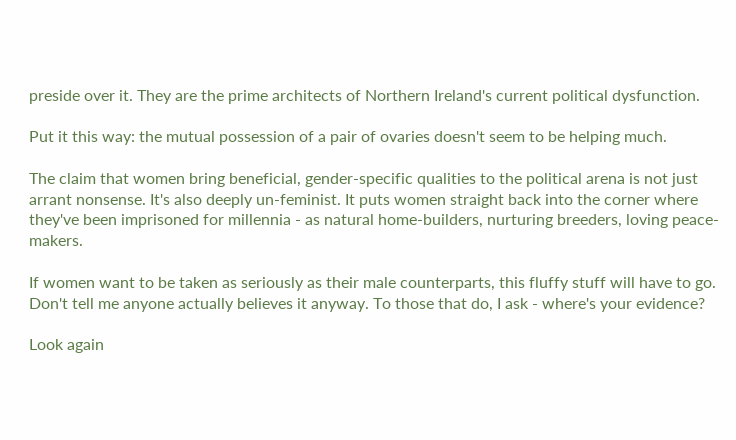preside over it. They are the prime architects of Northern Ireland's current political dysfunction.

Put it this way: the mutual possession of a pair of ovaries doesn't seem to be helping much.

The claim that women bring beneficial, gender-specific qualities to the political arena is not just arrant nonsense. It's also deeply un-feminist. It puts women straight back into the corner where they've been imprisoned for millennia - as natural home-builders, nurturing breeders, loving peace-makers.

If women want to be taken as seriously as their male counterparts, this fluffy stuff will have to go. Don't tell me anyone actually believes it anyway. To those that do, I ask - where's your evidence?

Look again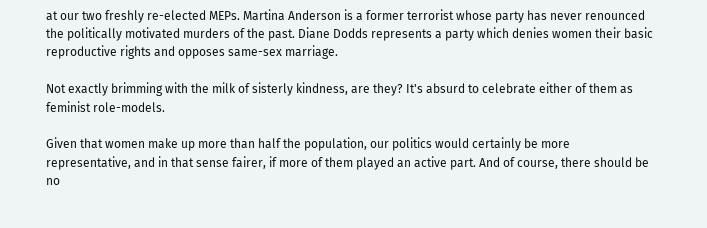at our two freshly re-elected MEPs. Martina Anderson is a former terrorist whose party has never renounced the politically motivated murders of the past. Diane Dodds represents a party which denies women their basic reproductive rights and opposes same-sex marriage.

Not exactly brimming with the milk of sisterly kindness, are they? It's absurd to celebrate either of them as feminist role-models.

Given that women make up more than half the population, our politics would certainly be more representative, and in that sense fairer, if more of them played an active part. And of course, there should be no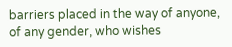barriers placed in the way of anyone, of any gender, who wishes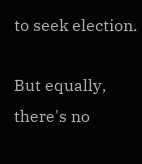to seek election.

But equally, there's no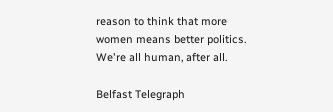reason to think that more women means better politics. We're all human, after all.

Belfast Telegraph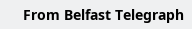From Belfast Telegraph